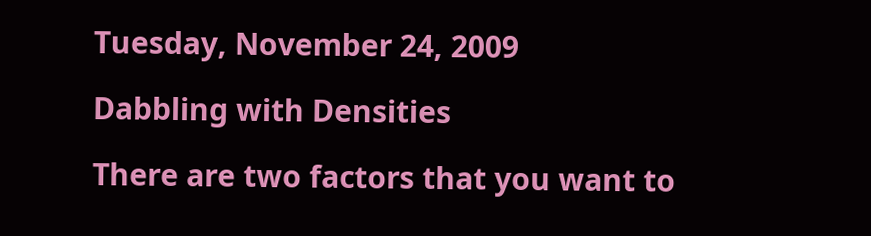Tuesday, November 24, 2009

Dabbling with Densities

There are two factors that you want to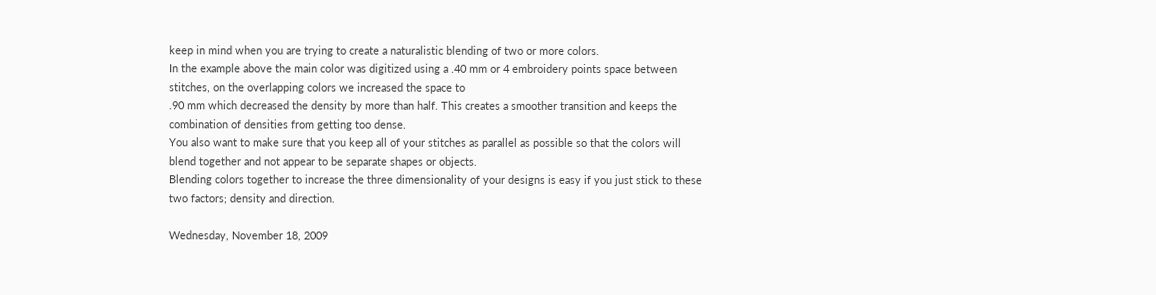keep in mind when you are trying to create a naturalistic blending of two or more colors.
In the example above the main color was digitized using a .40 mm or 4 embroidery points space between stitches, on the overlapping colors we increased the space to
.90 mm which decreased the density by more than half. This creates a smoother transition and keeps the combination of densities from getting too dense.
You also want to make sure that you keep all of your stitches as parallel as possible so that the colors will blend together and not appear to be separate shapes or objects.
Blending colors together to increase the three dimensionality of your designs is easy if you just stick to these two factors; density and direction.

Wednesday, November 18, 2009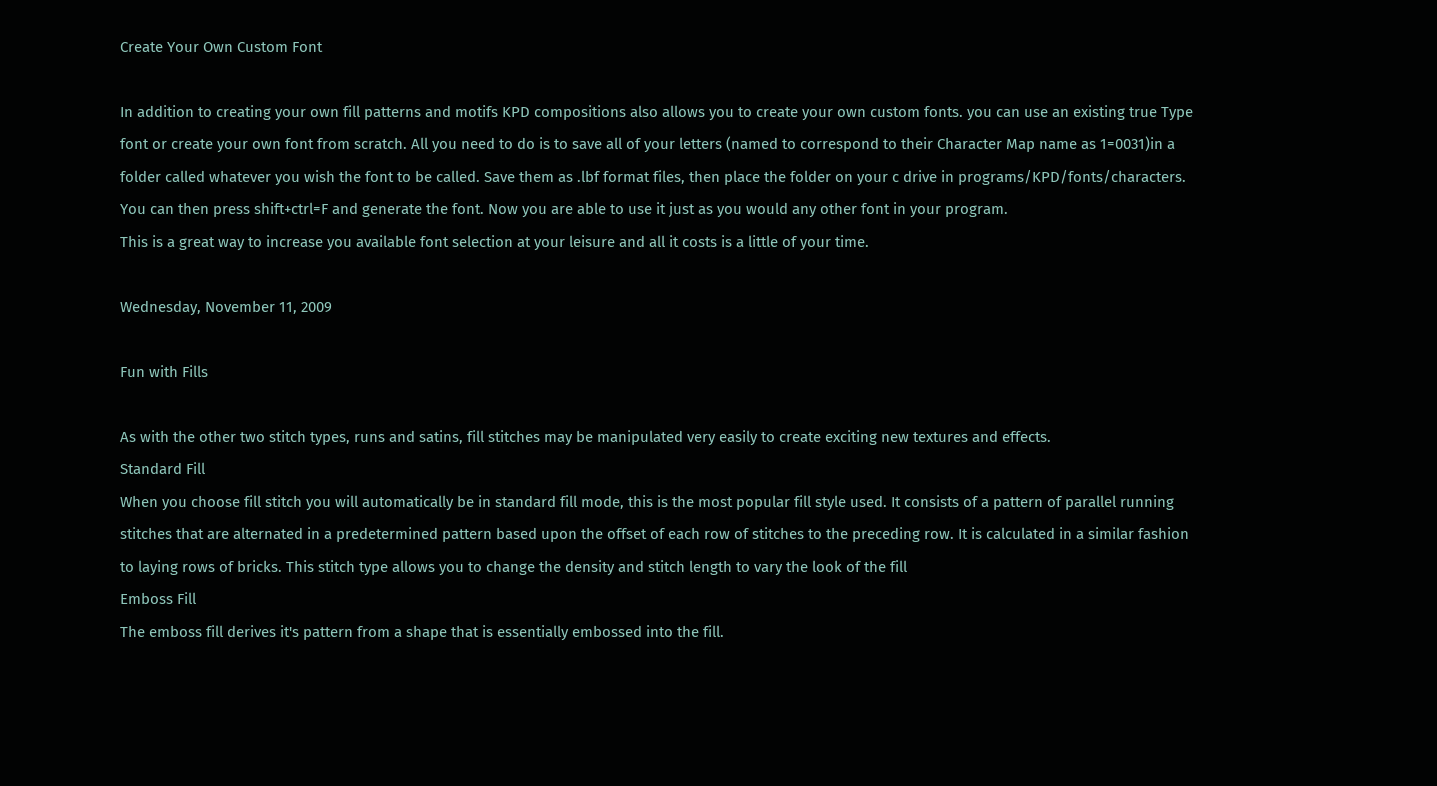Create Your Own Custom Font

In addition to creating your own fill patterns and motifs KPD compositions also allows you to create your own custom fonts. you can use an existing true Type font or create your own font from scratch. All you need to do is to save all of your letters (named to correspond to their Character Map name as 1=0031)in a folder called whatever you wish the font to be called. Save them as .lbf format files, then place the folder on your c drive in programs/KPD/fonts/characters.
You can then press shift+ctrl=F and generate the font. Now you are able to use it just as you would any other font in your program.
This is a great way to increase you available font selection at your leisure and all it costs is a little of your time.

Wednesday, November 11, 2009

Fun with Fills

As with the other two stitch types, runs and satins, fill stitches may be manipulated very easily to create exciting new textures and effects.
Standard Fill
When you choose fill stitch you will automatically be in standard fill mode, this is the most popular fill style used. It consists of a pattern of parallel running stitches that are alternated in a predetermined pattern based upon the offset of each row of stitches to the preceding row. It is calculated in a similar fashion to laying rows of bricks. This stitch type allows you to change the density and stitch length to vary the look of the fill
Emboss Fill
The emboss fill derives it's pattern from a shape that is essentially embossed into the fill.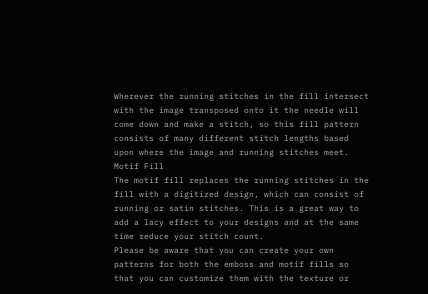Wherever the running stitches in the fill intersect with the image transposed onto it the needle will come down and make a stitch, so this fill pattern consists of many different stitch lengths based upon where the image and running stitches meet.
Motif Fill
The motif fill replaces the running stitches in the fill with a digitized design, which can consist of running or satin stitches. This is a great way to add a lacy effect to your designs and at the same time reduce your stitch count.
Please be aware that you can create your own patterns for both the emboss and motif fills so that you can customize them with the texture or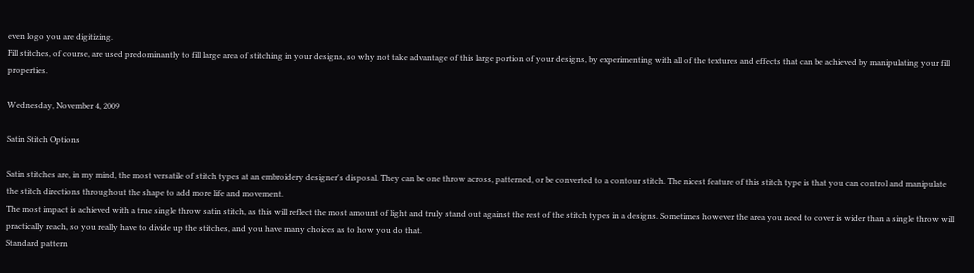even logo you are digitizing.
Fill stitches, of course, are used predominantly to fill large area of stitching in your designs, so why not take advantage of this large portion of your designs, by experimenting with all of the textures and effects that can be achieved by manipulating your fill properties.

Wednesday, November 4, 2009

Satin Stitch Options

Satin stitches are, in my mind, the most versatile of stitch types at an embroidery designer's disposal. They can be one throw across, patterned, or be converted to a contour stitch. The nicest feature of this stitch type is that you can control and manipulate the stitch directions throughout the shape to add more life and movement.
The most impact is achieved with a true single throw satin stitch, as this will reflect the most amount of light and truly stand out against the rest of the stitch types in a designs. Sometimes however the area you need to cover is wider than a single throw will practically reach, so you really have to divide up the stitches, and you have many choices as to how you do that.
Standard pattern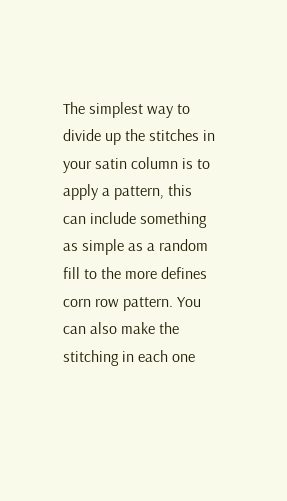The simplest way to divide up the stitches in your satin column is to apply a pattern, this can include something as simple as a random fill to the more defines corn row pattern. You can also make the stitching in each one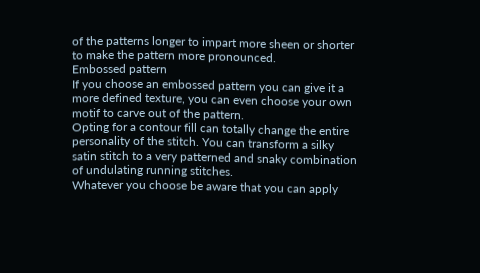of the patterns longer to impart more sheen or shorter to make the pattern more pronounced.
Embossed pattern
If you choose an embossed pattern you can give it a more defined texture, you can even choose your own motif to carve out of the pattern.
Opting for a contour fill can totally change the entire personality of the stitch. You can transform a silky satin stitch to a very patterned and snaky combination of undulating running stitches.
Whatever you choose be aware that you can apply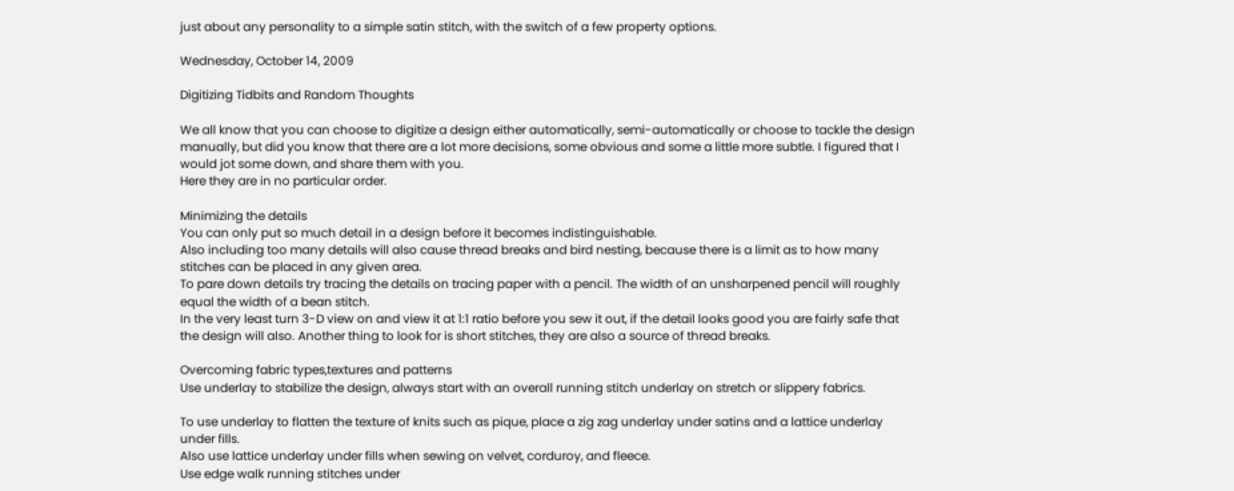just about any personality to a simple satin stitch, with the switch of a few property options.

Wednesday, October 14, 2009

Digitizing Tidbits and Random Thoughts

We all know that you can choose to digitize a design either automatically, semi-automatically or choose to tackle the design manually, but did you know that there are a lot more decisions, some obvious and some a little more subtle. I figured that I would jot some down, and share them with you.
Here they are in no particular order.

Minimizing the details
You can only put so much detail in a design before it becomes indistinguishable.
Also including too many details will also cause thread breaks and bird nesting, because there is a limit as to how many stitches can be placed in any given area.
To pare down details try tracing the details on tracing paper with a pencil. The width of an unsharpened pencil will roughly equal the width of a bean stitch.
In the very least turn 3-D view on and view it at 1:1 ratio before you sew it out, if the detail looks good you are fairly safe that the design will also. Another thing to look for is short stitches, they are also a source of thread breaks.

Overcoming fabric types,textures and patterns
Use underlay to stabilize the design, always start with an overall running stitch underlay on stretch or slippery fabrics.

To use underlay to flatten the texture of knits such as pique, place a zig zag underlay under satins and a lattice underlay under fills.
Also use lattice underlay under fills when sewing on velvet, corduroy, and fleece.
Use edge walk running stitches under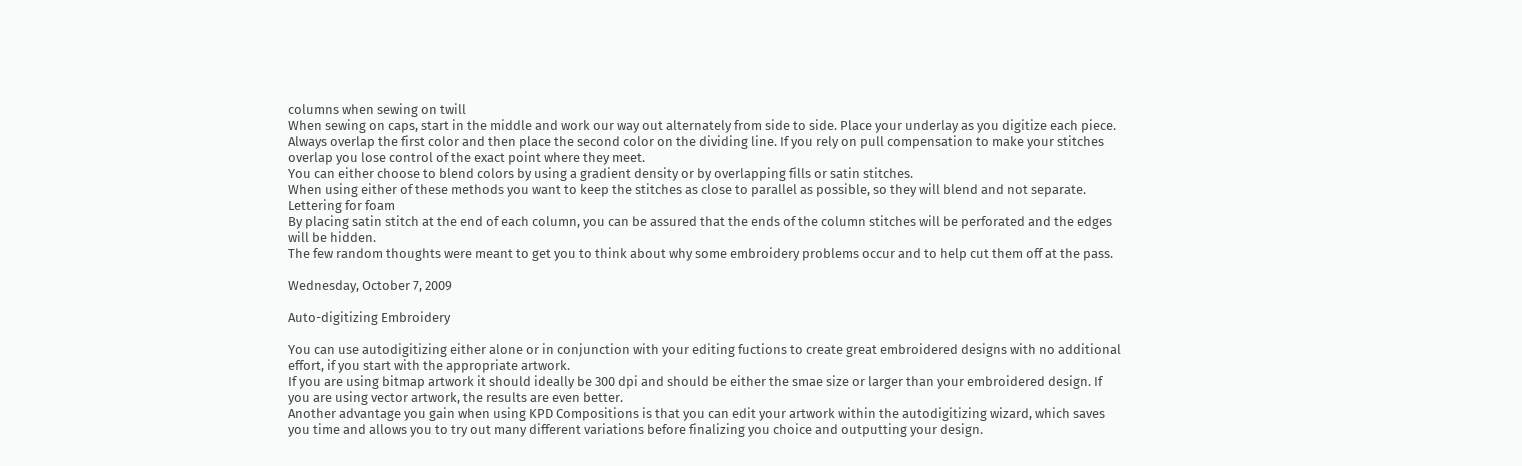columns when sewing on twill
When sewing on caps, start in the middle and work our way out alternately from side to side. Place your underlay as you digitize each piece.
Always overlap the first color and then place the second color on the dividing line. If you rely on pull compensation to make your stitches overlap you lose control of the exact point where they meet.
You can either choose to blend colors by using a gradient density or by overlapping fills or satin stitches.
When using either of these methods you want to keep the stitches as close to parallel as possible, so they will blend and not separate.
Lettering for foam
By placing satin stitch at the end of each column, you can be assured that the ends of the column stitches will be perforated and the edges will be hidden.
The few random thoughts were meant to get you to think about why some embroidery problems occur and to help cut them off at the pass.

Wednesday, October 7, 2009

Auto-digitizing Embroidery

You can use autodigitizing either alone or in conjunction with your editing fuctions to create great embroidered designs with no additional effort, if you start with the appropriate artwork.
If you are using bitmap artwork it should ideally be 300 dpi and should be either the smae size or larger than your embroidered design. If you are using vector artwork, the results are even better.
Another advantage you gain when using KPD Compositions is that you can edit your artwork within the autodigitizing wizard, which saves you time and allows you to try out many different variations before finalizing you choice and outputting your design.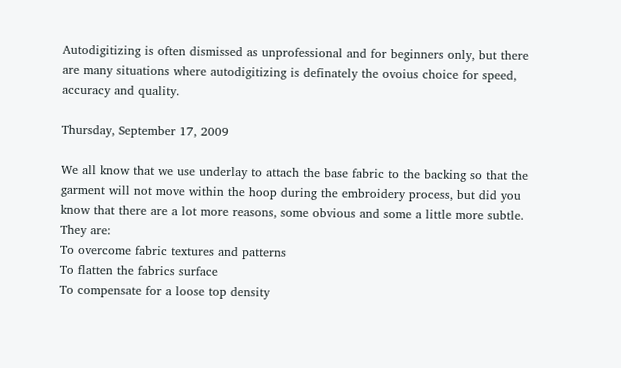Autodigitizing is often dismissed as unprofessional and for beginners only, but there are many situations where autodigitizing is definately the ovoius choice for speed, accuracy and quality.

Thursday, September 17, 2009

We all know that we use underlay to attach the base fabric to the backing so that the garment will not move within the hoop during the embroidery process, but did you know that there are a lot more reasons, some obvious and some a little more subtle.
They are:
To overcome fabric textures and patterns
To flatten the fabrics surface
To compensate for a loose top density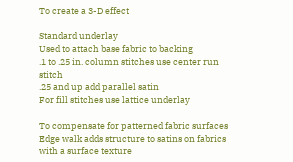To create a 3-D effect

Standard underlay
Used to attach base fabric to backing
.1 to .25 in. column stitches use center run stitch
.25 and up add parallel satin
For fill stitches use lattice underlay

To compensate for patterned fabric surfaces
Edge walk adds structure to satins on fabrics with a surface texture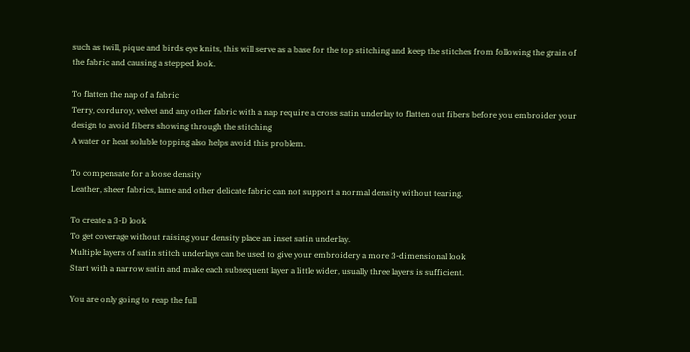such as twill, pique and birds eye knits, this will serve as a base for the top stitching and keep the stitches from following the grain of the fabric and causing a stepped look.

To flatten the nap of a fabric
Terry, corduroy, velvet and any other fabric with a nap require a cross satin underlay to flatten out fibers before you embroider your design to avoid fibers showing through the stitching
A water or heat soluble topping also helps avoid this problem.

To compensate for a loose density
Leather, sheer fabrics, lame and other delicate fabric can not support a normal density without tearing.

To create a 3-D look
To get coverage without raising your density place an inset satin underlay.
Multiple layers of satin stitch underlays can be used to give your embroidery a more 3-dimensional look
Start with a narrow satin and make each subsequent layer a little wider, usually three layers is sufficient.

You are only going to reap the full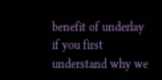benefit of underlay if you first understand why we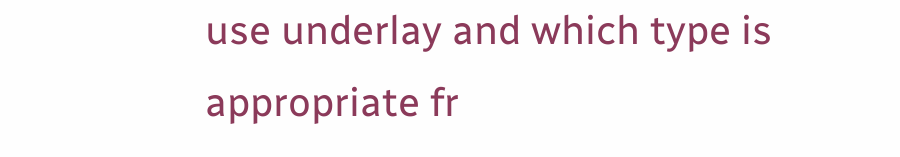use underlay and which type is appropriate fr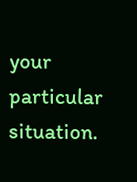your particular situation.